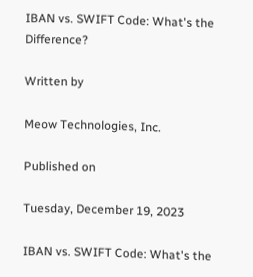IBAN vs. SWIFT Code: What's the Difference?

Written by

Meow Technologies, Inc.

Published on

Tuesday, December 19, 2023

IBAN vs. SWIFT Code: What's the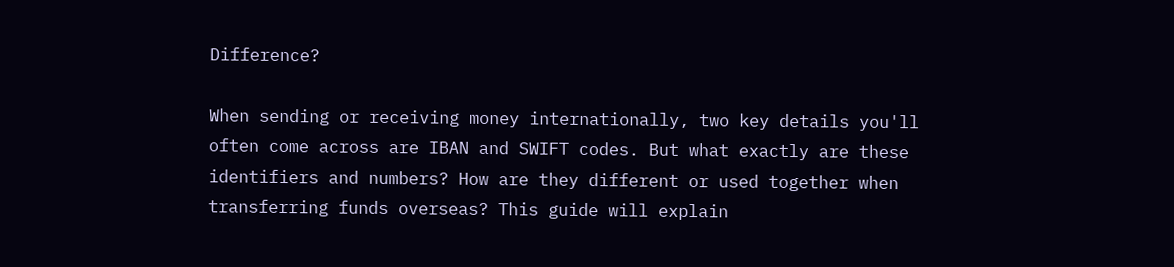Difference?

When sending or receiving money internationally, two key details you'll often come across are IBAN and SWIFT codes. But what exactly are these identifiers and numbers? How are they different or used together when transferring funds overseas? This guide will explain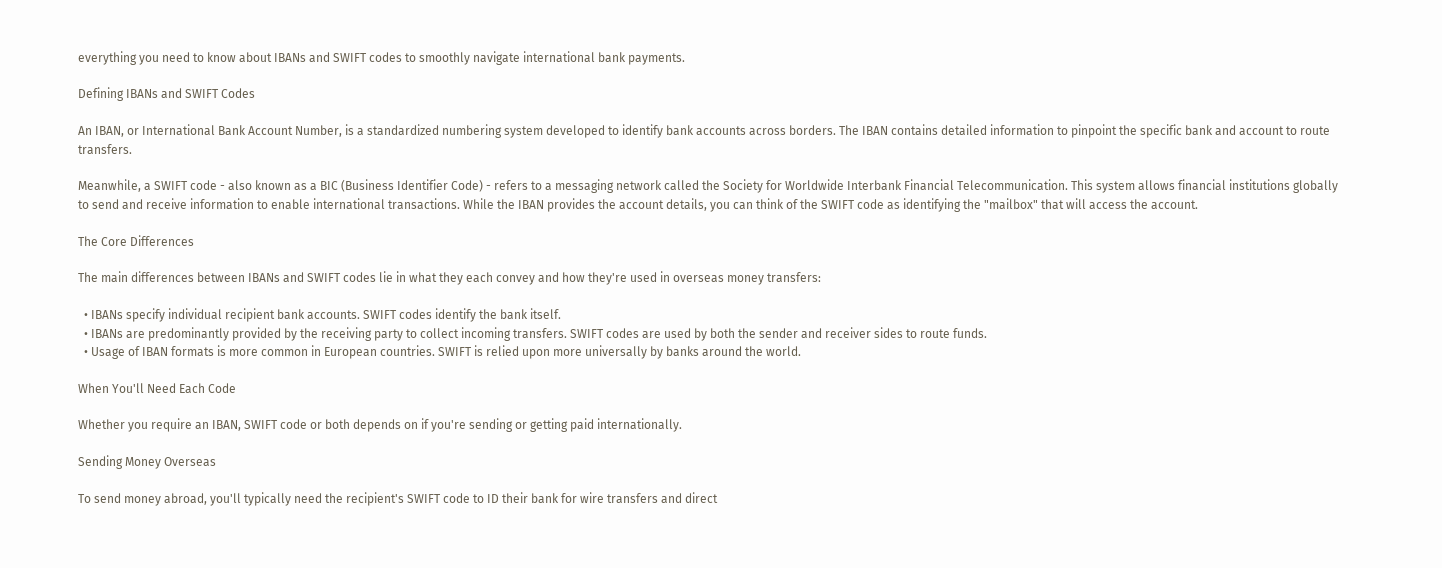everything you need to know about IBANs and SWIFT codes to smoothly navigate international bank payments.

Defining IBANs and SWIFT Codes

An IBAN, or International Bank Account Number, is a standardized numbering system developed to identify bank accounts across borders. The IBAN contains detailed information to pinpoint the specific bank and account to route transfers.

Meanwhile, a SWIFT code - also known as a BIC (Business Identifier Code) - refers to a messaging network called the Society for Worldwide Interbank Financial Telecommunication. This system allows financial institutions globally to send and receive information to enable international transactions. While the IBAN provides the account details, you can think of the SWIFT code as identifying the "mailbox" that will access the account.

The Core Differences

The main differences between IBANs and SWIFT codes lie in what they each convey and how they're used in overseas money transfers:

  • IBANs specify individual recipient bank accounts. SWIFT codes identify the bank itself.
  • IBANs are predominantly provided by the receiving party to collect incoming transfers. SWIFT codes are used by both the sender and receiver sides to route funds.
  • Usage of IBAN formats is more common in European countries. SWIFT is relied upon more universally by banks around the world.

When You'll Need Each Code

Whether you require an IBAN, SWIFT code or both depends on if you're sending or getting paid internationally.

Sending Money Overseas

To send money abroad, you'll typically need the recipient's SWIFT code to ID their bank for wire transfers and direct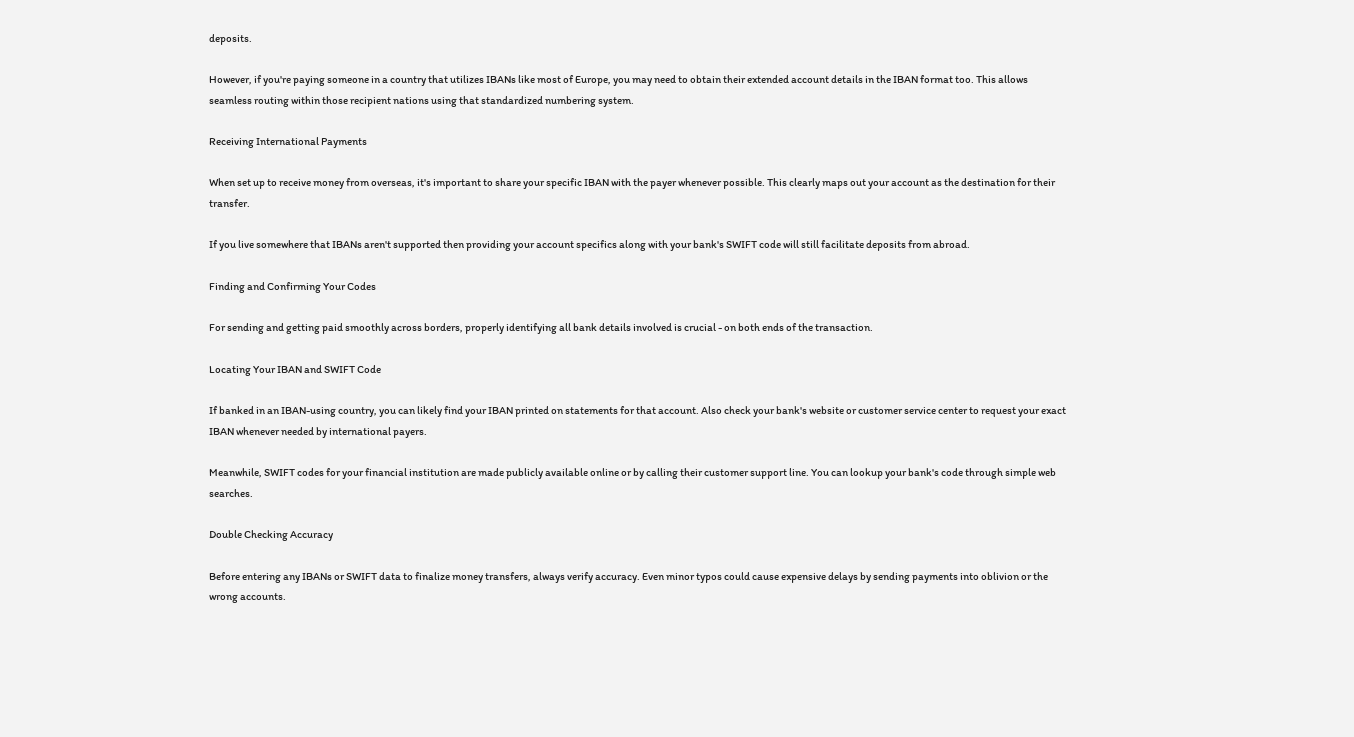deposits.

However, if you're paying someone in a country that utilizes IBANs like most of Europe, you may need to obtain their extended account details in the IBAN format too. This allows seamless routing within those recipient nations using that standardized numbering system.

Receiving International Payments

When set up to receive money from overseas, it's important to share your specific IBAN with the payer whenever possible. This clearly maps out your account as the destination for their transfer.

If you live somewhere that IBANs aren't supported then providing your account specifics along with your bank's SWIFT code will still facilitate deposits from abroad.

Finding and Confirming Your Codes

For sending and getting paid smoothly across borders, properly identifying all bank details involved is crucial - on both ends of the transaction.

Locating Your IBAN and SWIFT Code

If banked in an IBAN-using country, you can likely find your IBAN printed on statements for that account. Also check your bank's website or customer service center to request your exact IBAN whenever needed by international payers.

Meanwhile, SWIFT codes for your financial institution are made publicly available online or by calling their customer support line. You can lookup your bank's code through simple web searches.

Double Checking Accuracy

Before entering any IBANs or SWIFT data to finalize money transfers, always verify accuracy. Even minor typos could cause expensive delays by sending payments into oblivion or the wrong accounts.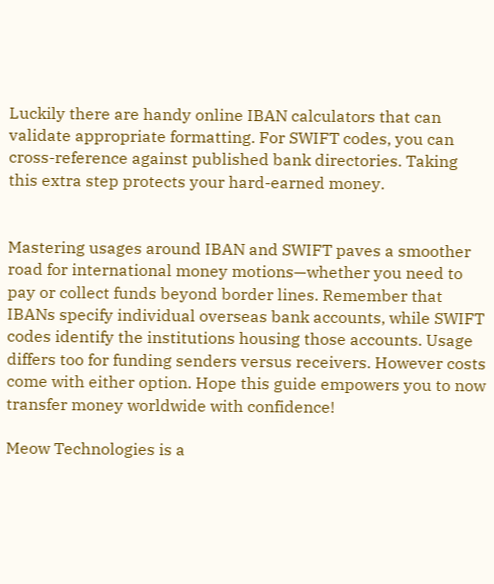Luckily there are handy online IBAN calculators that can validate appropriate formatting. For SWIFT codes, you can cross-reference against published bank directories. Taking this extra step protects your hard-earned money.


Mastering usages around IBAN and SWIFT paves a smoother road for international money motions—whether you need to pay or collect funds beyond border lines. Remember that IBANs specify individual overseas bank accounts, while SWIFT codes identify the institutions housing those accounts. Usage differs too for funding senders versus receivers. However costs come with either option. Hope this guide empowers you to now transfer money worldwide with confidence!

Meow Technologies is a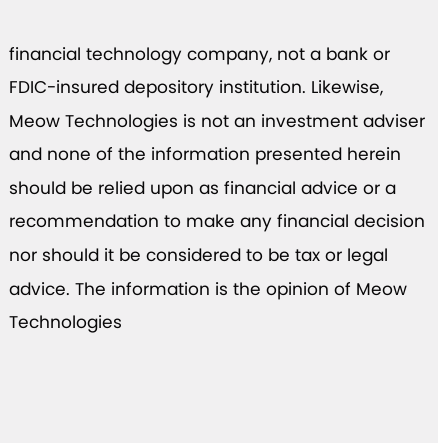financial technology company, not a bank or FDIC-insured depository institution. Likewise, Meow Technologies is not an investment adviser and none of the information presented herein should be relied upon as financial advice or a recommendation to make any financial decision nor should it be considered to be tax or legal advice. The information is the opinion of Meow Technologies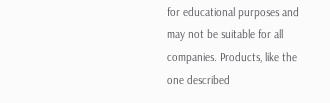for educational purposes and may not be suitable for all companies. Products, like the one described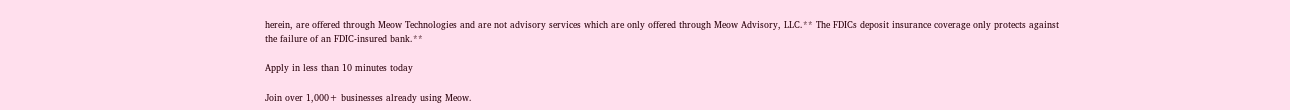herein, are offered through Meow Technologies and are not advisory services which are only offered through Meow Advisory, LLC.** The FDICs deposit insurance coverage only protects against the failure of an FDIC-insured bank.**

Apply in less than 10 minutes today

Join over 1,000+ businesses already using Meow.